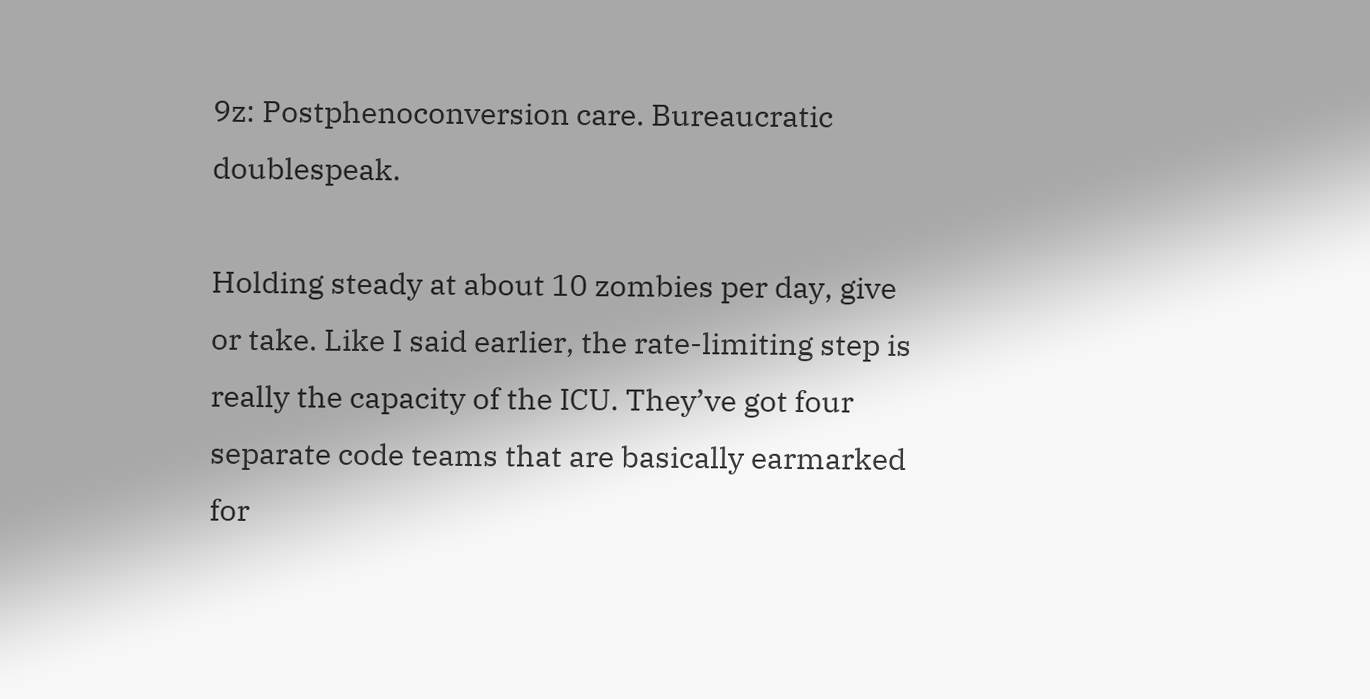9z: Postphenoconversion care. Bureaucratic doublespeak.

Holding steady at about 10 zombies per day, give or take. Like I said earlier, the rate-limiting step is really the capacity of the ICU. They’ve got four separate code teams that are basically earmarked for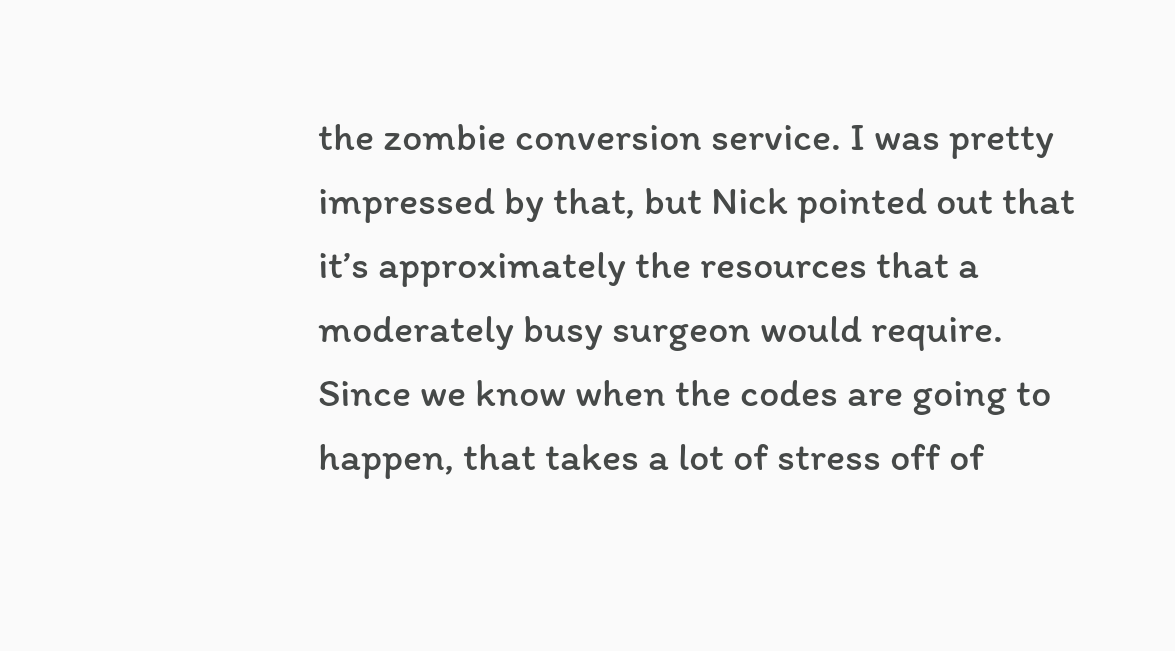the zombie conversion service. I was pretty impressed by that, but Nick pointed out that it’s approximately the resources that a moderately busy surgeon would require. Since we know when the codes are going to happen, that takes a lot of stress off of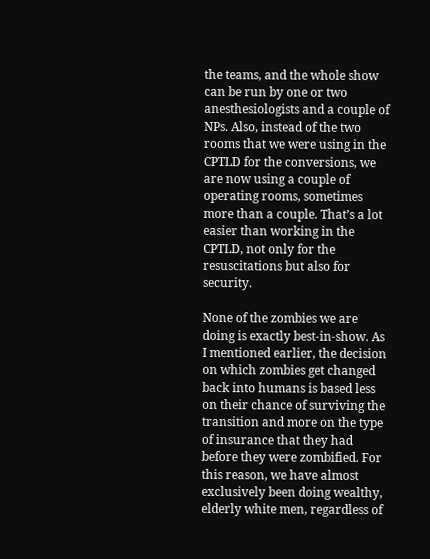the teams, and the whole show can be run by one or two anesthesiologists and a couple of NPs. Also, instead of the two rooms that we were using in the CPTLD for the conversions, we are now using a couple of operating rooms, sometimes more than a couple. That’s a lot easier than working in the CPTLD, not only for the resuscitations but also for security.

None of the zombies we are doing is exactly best-in-show. As I mentioned earlier, the decision on which zombies get changed back into humans is based less on their chance of surviving the transition and more on the type of insurance that they had before they were zombified. For this reason, we have almost exclusively been doing wealthy, elderly white men, regardless of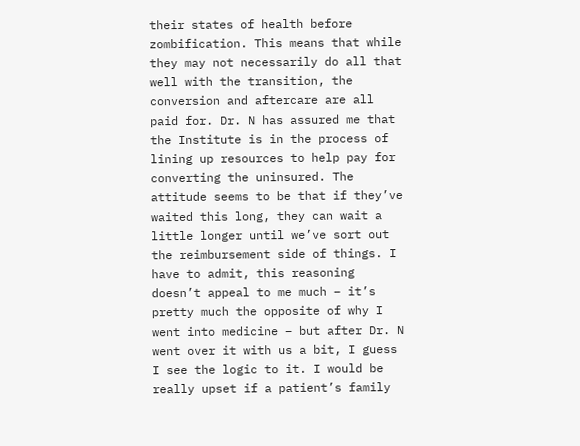their states of health before zombification. This means that while they may not necessarily do all that well with the transition, the conversion and aftercare are all paid for. Dr. N has assured me that the Institute is in the process of lining up resources to help pay for converting the uninsured. The attitude seems to be that if they’ve waited this long, they can wait a little longer until we’ve sort out the reimbursement side of things. I have to admit, this reasoning doesn’t appeal to me much – it’s pretty much the opposite of why I went into medicine – but after Dr. N went over it with us a bit, I guess I see the logic to it. I would be really upset if a patient’s family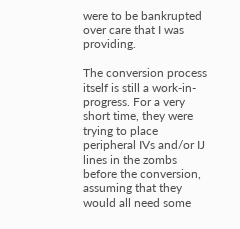were to be bankrupted over care that I was providing.

The conversion process itself is still a work-in-progress. For a very short time, they were trying to place peripheral IVs and/or IJ lines in the zombs before the conversion, assuming that they would all need some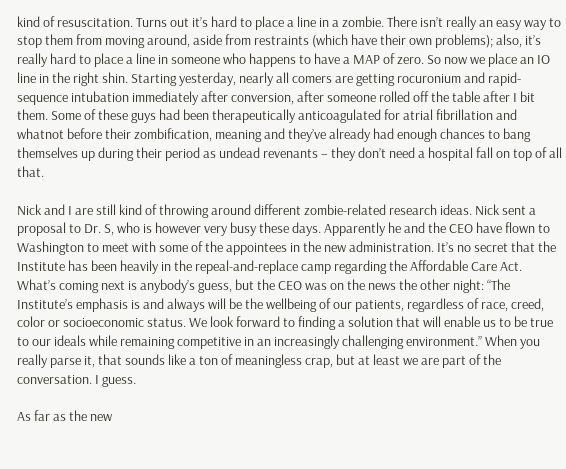kind of resuscitation. Turns out it’s hard to place a line in a zombie. There isn’t really an easy way to stop them from moving around, aside from restraints (which have their own problems); also, it’s really hard to place a line in someone who happens to have a MAP of zero. So now we place an IO line in the right shin. Starting yesterday, nearly all comers are getting rocuronium and rapid-sequence intubation immediately after conversion, after someone rolled off the table after I bit them. Some of these guys had been therapeutically anticoagulated for atrial fibrillation and whatnot before their zombification, meaning and they’ve already had enough chances to bang themselves up during their period as undead revenants – they don’t need a hospital fall on top of all that.

Nick and I are still kind of throwing around different zombie-related research ideas. Nick sent a proposal to Dr. S, who is however very busy these days. Apparently he and the CEO have flown to Washington to meet with some of the appointees in the new administration. It’s no secret that the Institute has been heavily in the repeal-and-replace camp regarding the Affordable Care Act. What’s coming next is anybody’s guess, but the CEO was on the news the other night: “The Institute’s emphasis is and always will be the wellbeing of our patients, regardless of race, creed, color or socioeconomic status. We look forward to finding a solution that will enable us to be true to our ideals while remaining competitive in an increasingly challenging environment.” When you really parse it, that sounds like a ton of meaningless crap, but at least we are part of the conversation. I guess.

As far as the new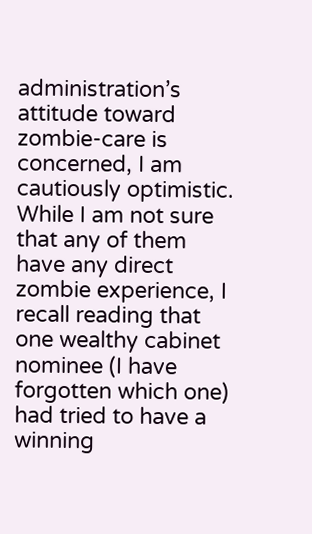administration’s attitude toward zombie-care is concerned, I am cautiously optimistic. While I am not sure that any of them have any direct zombie experience, I recall reading that one wealthy cabinet nominee (I have forgotten which one) had tried to have a winning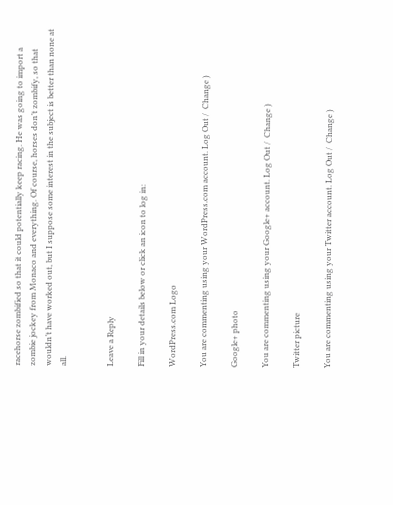racehorse zombified so that it could potentially keep racing. He was going to import a zombie jockey from Monaco and everything. Of course, horses don’t zombify, so that wouldn’t have worked out, but I suppose some interest in the subject is better than none at all.


Leave a Reply

Fill in your details below or click an icon to log in:

WordPress.com Logo

You are commenting using your WordPress.com account. Log Out /  Change )

Google+ photo

You are commenting using your Google+ account. Log Out /  Change )

Twitter picture

You are commenting using your Twitter account. Log Out /  Change )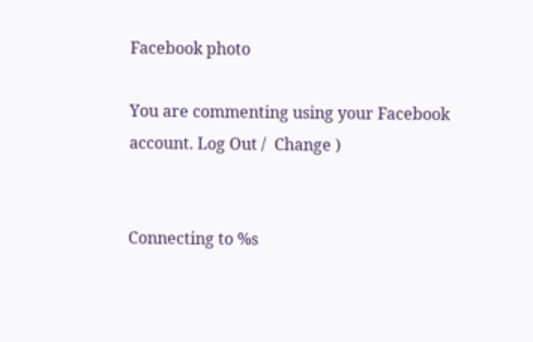Facebook photo

You are commenting using your Facebook account. Log Out /  Change )


Connecting to %s